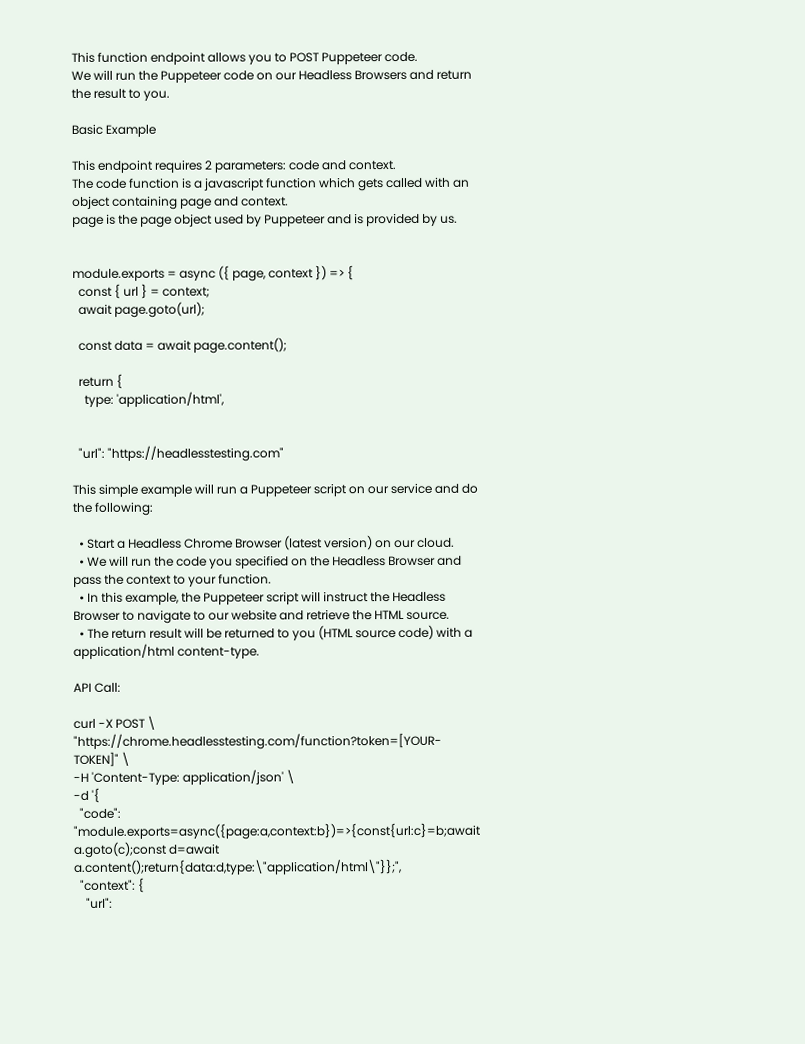This function endpoint allows you to POST Puppeteer code.
We will run the Puppeteer code on our Headless Browsers and return the result to you.

Basic Example

This endpoint requires 2 parameters: code and context.
The code function is a javascript function which gets called with an object containing page and context.
page is the page object used by Puppeteer and is provided by us.


module.exports = async ({ page, context }) => {
  const { url } = context;
  await page.goto(url);

  const data = await page.content();

  return {
    type: 'application/html',


  "url": "https://headlesstesting.com"

This simple example will run a Puppeteer script on our service and do the following:

  • Start a Headless Chrome Browser (latest version) on our cloud.
  • We will run the code you specified on the Headless Browser and pass the context to your function.
  • In this example, the Puppeteer script will instruct the Headless Browser to navigate to our website and retrieve the HTML source.
  • The return result will be returned to you (HTML source code) with a application/html content-type.

API Call:

curl -X POST \
"https://chrome.headlesstesting.com/function?token=[YOUR-TOKEN]" \
-H 'Content-Type: application/json' \
-d '{
  "code": "module.exports=async({page:a,context:b})=>{const{url:c}=b;await a.goto(c);const d=await a.content();return{data:d,type:\"application/html\"}};",
  "context": {
    "url":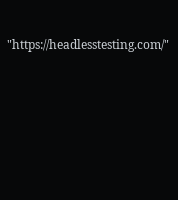"https://headlesstesting.com/"